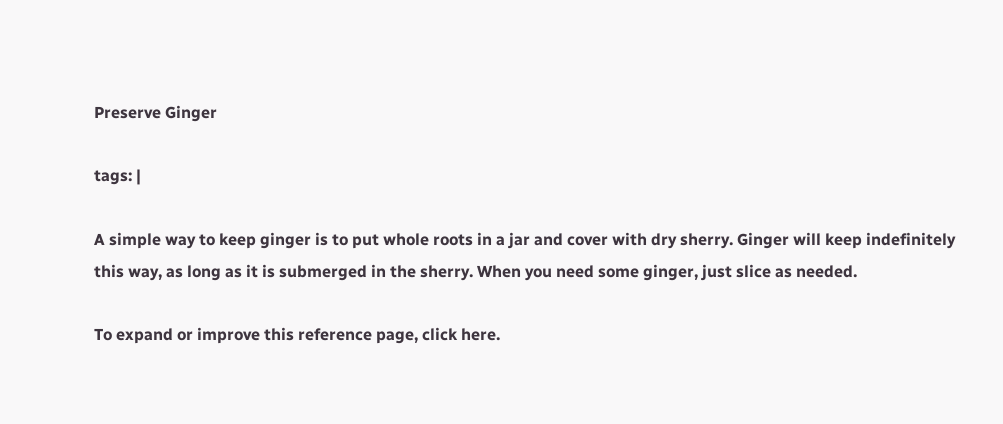Preserve Ginger

tags: |

A simple way to keep ginger is to put whole roots in a jar and cover with dry sherry. Ginger will keep indefinitely this way, as long as it is submerged in the sherry. When you need some ginger, just slice as needed.

To expand or improve this reference page, click here.